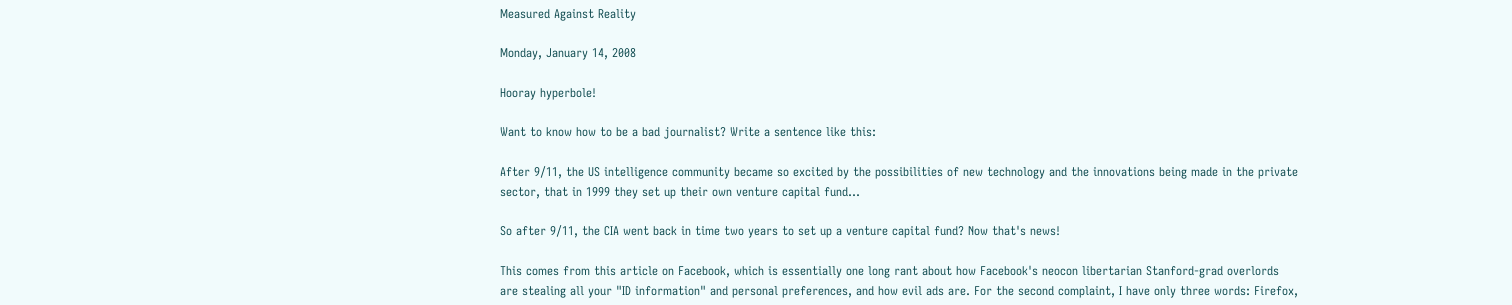Measured Against Reality

Monday, January 14, 2008

Hooray hyperbole!

Want to know how to be a bad journalist? Write a sentence like this:

After 9/11, the US intelligence community became so excited by the possibilities of new technology and the innovations being made in the private sector, that in 1999 they set up their own venture capital fund...

So after 9/11, the CIA went back in time two years to set up a venture capital fund? Now that's news!

This comes from this article on Facebook, which is essentially one long rant about how Facebook's neocon libertarian Stanford-grad overlords are stealing all your "ID information" and personal preferences, and how evil ads are. For the second complaint, I have only three words: Firefox,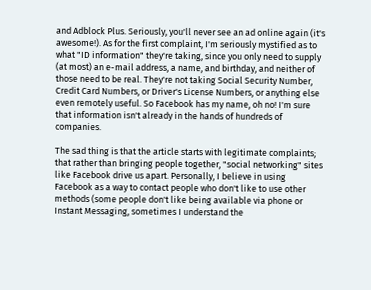and Adblock Plus. Seriously, you'll never see an ad online again (it's awesome!). As for the first complaint, I'm seriously mystified as to what "ID information" they're taking, since you only need to supply (at most) an e-mail address, a name, and birthday, and neither of those need to be real. They're not taking Social Security Number, Credit Card Numbers, or Driver's License Numbers, or anything else even remotely useful. So Facebook has my name, oh no! I'm sure that information isn't already in the hands of hundreds of companies.

The sad thing is that the article starts with legitimate complaints; that rather than bringing people together, "social networking" sites like Facebook drive us apart. Personally, I believe in using Facebook as a way to contact people who don't like to use other methods (some people don't like being available via phone or Instant Messaging, sometimes I understand the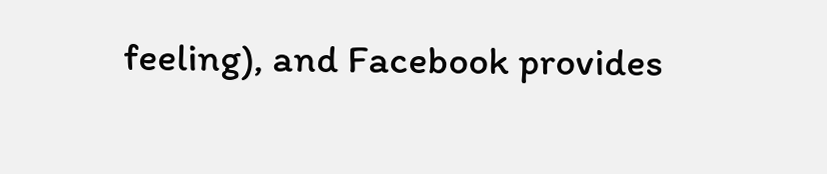feeling), and Facebook provides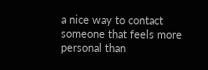a nice way to contact someone that feels more personal than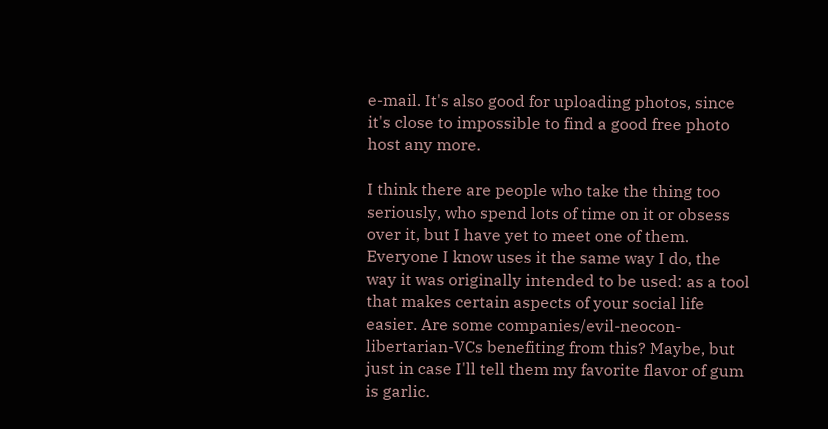e-mail. It's also good for uploading photos, since it's close to impossible to find a good free photo host any more.

I think there are people who take the thing too seriously, who spend lots of time on it or obsess over it, but I have yet to meet one of them. Everyone I know uses it the same way I do, the way it was originally intended to be used: as a tool that makes certain aspects of your social life easier. Are some companies/evil-neocon-libertarian-VCs benefiting from this? Maybe, but just in case I'll tell them my favorite flavor of gum is garlic.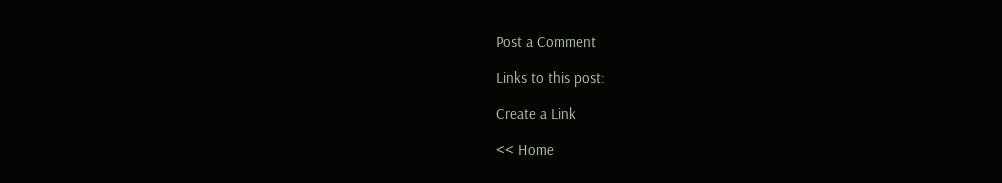Post a Comment

Links to this post:

Create a Link

<< Home